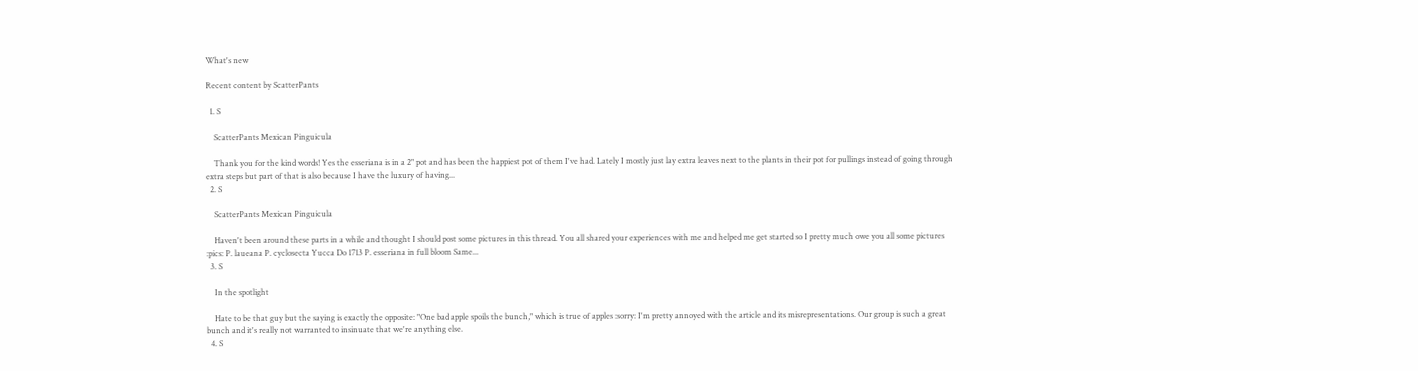What's new

Recent content by ScatterPants

  1. S

    ScatterPants Mexican Pinguicula

    Thank you for the kind words! Yes the esseriana is in a 2" pot and has been the happiest pot of them I've had. Lately I mostly just lay extra leaves next to the plants in their pot for pullings instead of going through extra steps but part of that is also because I have the luxury of having...
  2. S

    ScatterPants Mexican Pinguicula

    Haven't been around these parts in a while and thought I should post some pictures in this thread. You all shared your experiences with me and helped me get started so I pretty much owe you all some pictures :pics: P. laueana P. cyclosecta Yucca Do 1713 P. esseriana in full bloom Same...
  3. S

    In the spotlight

    Hate to be that guy but the saying is exactly the opposite: "One bad apple spoils the bunch," which is true of apples :sorry: I'm pretty annoyed with the article and its misrepresentations. Our group is such a great bunch and it's really not warranted to insinuate that we're anything else.
  4. S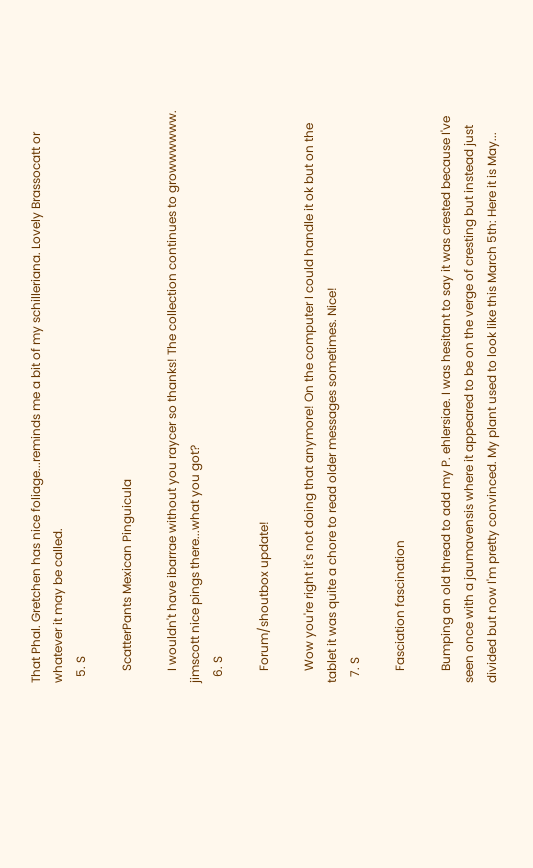That Phal. Gretchen has nice foliage...reminds me a bit of my schilleriana. Lovely Brassocatt or whatever it may be called.
  5. S

    ScatterPants Mexican Pinguicula

    I wouldn't have ibarrae without you raycer so thanks! The collection continues to growwwwww. jimscott nice pings there...what you got?
  6. S

    Forum/shoutbox update!

    Wow you're right it's not doing that anymore! On the computer I could handle it ok but on the tablet it was quite a chore to read older messages sometimes. Nice!
  7. S

    Fasciation fascination

    Bumping an old thread to add my P. ehlersiae. I was hesitant to say it was crested because I've seen once with a jaumavensis where it appeared to be on the verge of cresting but instead just divided but now I'm pretty convinced. My plant used to look like this March 5th: Here it is May...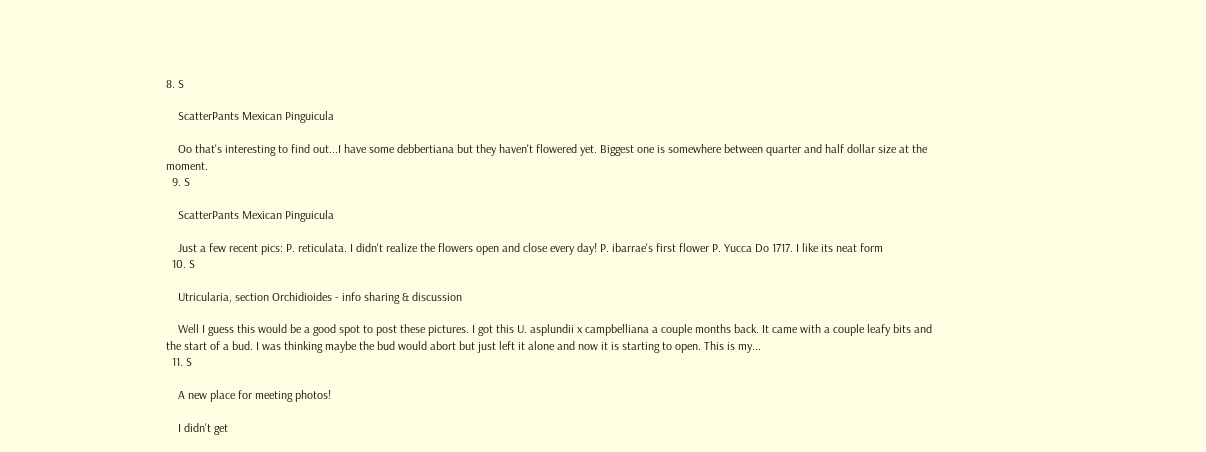8. S

    ScatterPants Mexican Pinguicula

    Oo that's interesting to find out...I have some debbertiana but they haven't flowered yet. Biggest one is somewhere between quarter and half dollar size at the moment.
  9. S

    ScatterPants Mexican Pinguicula

    Just a few recent pics: P. reticulata. I didn't realize the flowers open and close every day! P. ibarrae's first flower P. Yucca Do 1717. I like its neat form
  10. S

    Utricularia, section Orchidioides - info sharing & discussion

    Well I guess this would be a good spot to post these pictures. I got this U. asplundii x campbelliana a couple months back. It came with a couple leafy bits and the start of a bud. I was thinking maybe the bud would abort but just left it alone and now it is starting to open. This is my...
  11. S

    A new place for meeting photos!

    I didn't get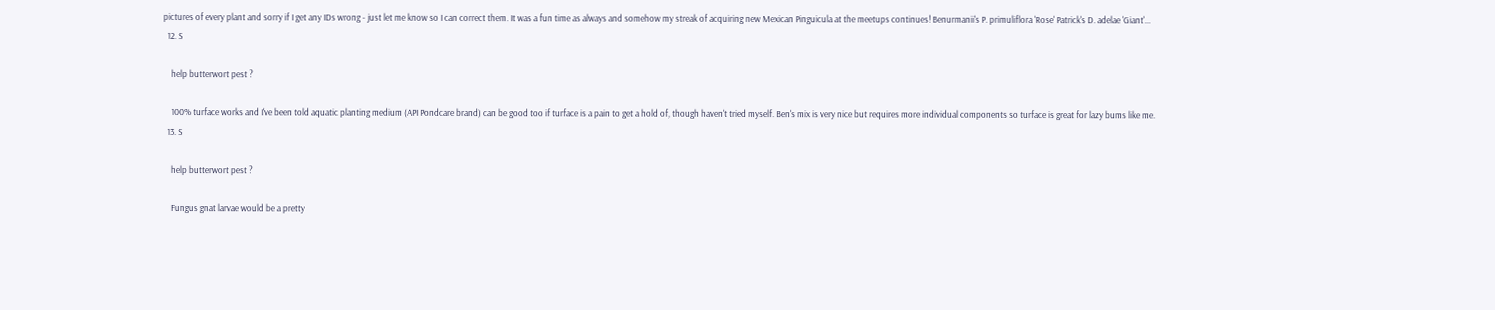pictures of every plant and sorry if I get any IDs wrong - just let me know so I can correct them. It was a fun time as always and somehow my streak of acquiring new Mexican Pinguicula at the meetups continues! Benurmanii's P. primuliflora 'Rose' Patrick's D. adelae 'Giant'...
  12. S

    help butterwort pest ?

    100% turface works and I've been told aquatic planting medium (API Pondcare brand) can be good too if turface is a pain to get a hold of, though haven't tried myself. Ben's mix is very nice but requires more individual components so turface is great for lazy bums like me.
  13. S

    help butterwort pest ?

    Fungus gnat larvae would be a pretty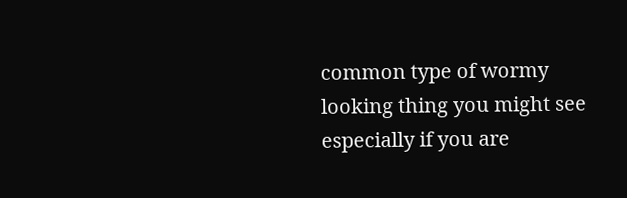common type of wormy looking thing you might see especially if you are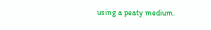using a peaty medium.